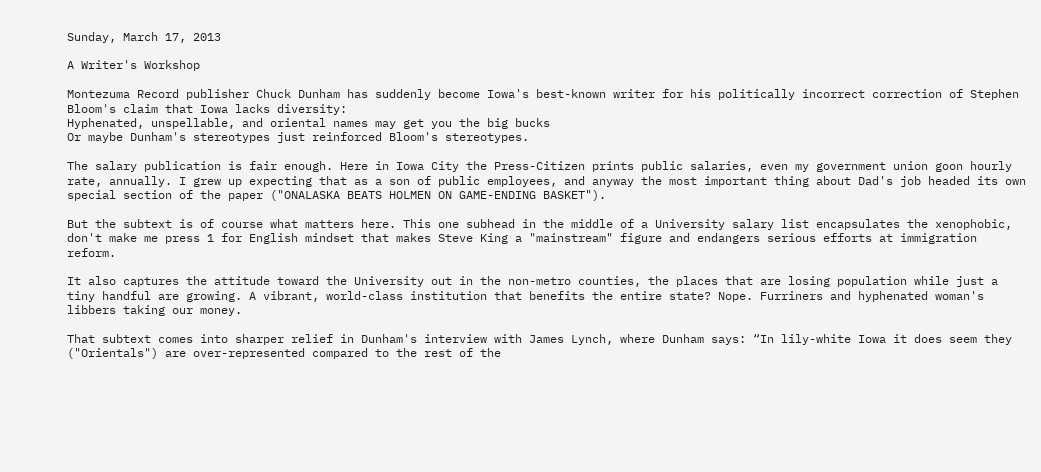Sunday, March 17, 2013

A Writer's Workshop

Montezuma Record publisher Chuck Dunham has suddenly become Iowa's best-known writer for his politically incorrect correction of Stephen Bloom's claim that Iowa lacks diversity:
Hyphenated, unspellable, and oriental names may get you the big bucks
Or maybe Dunham's stereotypes just reinforced Bloom's stereotypes.

The salary publication is fair enough. Here in Iowa City the Press-Citizen prints public salaries, even my government union goon hourly rate, annually. I grew up expecting that as a son of public employees, and anyway the most important thing about Dad's job headed its own special section of the paper ("ONALASKA BEATS HOLMEN ON GAME-ENDING BASKET").

But the subtext is of course what matters here. This one subhead in the middle of a University salary list encapsulates the xenophobic, don't make me press 1 for English mindset that makes Steve King a "mainstream" figure and endangers serious efforts at immigration reform.

It also captures the attitude toward the University out in the non-metro counties, the places that are losing population while just a tiny handful are growing. A vibrant, world-class institution that benefits the entire state? Nope. Furriners and hyphenated woman's libbers taking our money.

That subtext comes into sharper relief in Dunham's interview with James Lynch, where Dunham says: “In lily-white Iowa it does seem they ("Orientals") are over-represented compared to the rest of the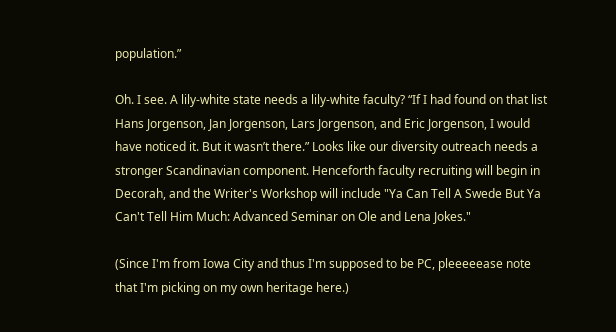population.”

Oh. I see. A lily-white state needs a lily-white faculty? “If I had found on that list Hans Jorgenson, Jan Jorgenson, Lars Jorgenson, and Eric Jorgenson, I would have noticed it. But it wasn’t there.” Looks like our diversity outreach needs a stronger Scandinavian component. Henceforth faculty recruiting will begin in Decorah, and the Writer's Workshop will include "Ya Can Tell A Swede But Ya Can't Tell Him Much: Advanced Seminar on Ole and Lena Jokes."

(Since I'm from Iowa City and thus I'm supposed to be PC, pleeeeease note that I'm picking on my own heritage here.)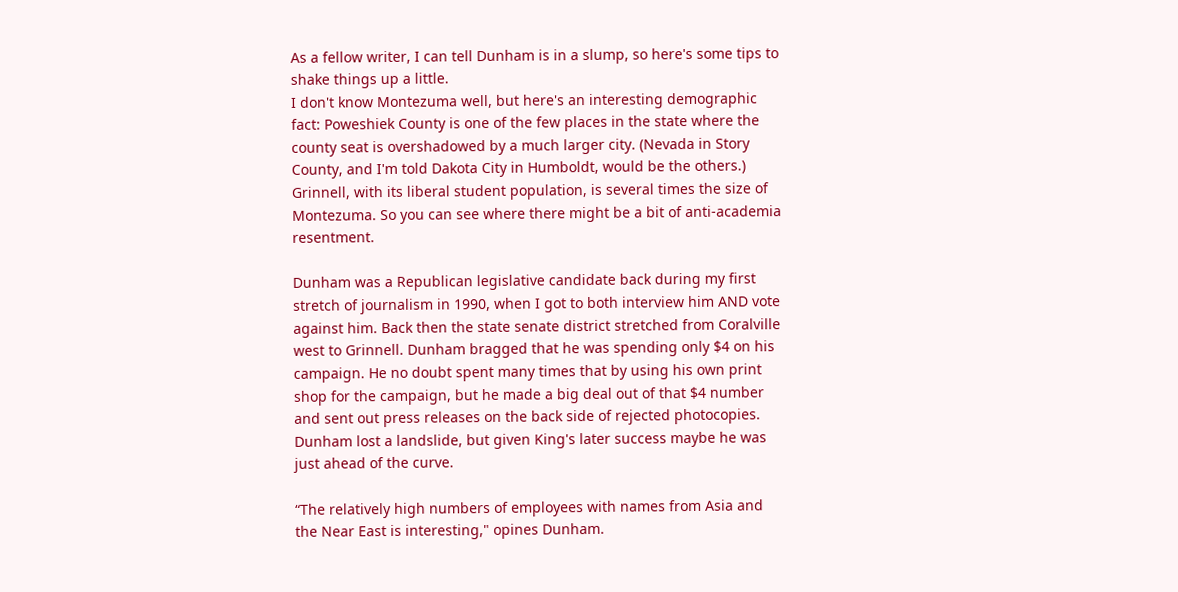As a fellow writer, I can tell Dunham is in a slump, so here's some tips to shake things up a little.
I don't know Montezuma well, but here's an interesting demographic fact: Poweshiek County is one of the few places in the state where the county seat is overshadowed by a much larger city. (Nevada in Story County, and I'm told Dakota City in Humboldt, would be the others.) Grinnell, with its liberal student population, is several times the size of Montezuma. So you can see where there might be a bit of anti-academia resentment.

Dunham was a Republican legislative candidate back during my first stretch of journalism in 1990, when I got to both interview him AND vote against him. Back then the state senate district stretched from Coralville west to Grinnell. Dunham bragged that he was spending only $4 on his campaign. He no doubt spent many times that by using his own print shop for the campaign, but he made a big deal out of that $4 number and sent out press releases on the back side of rejected photocopies. Dunham lost a landslide, but given King's later success maybe he was just ahead of the curve.

“The relatively high numbers of employees with names from Asia and the Near East is interesting," opines Dunham.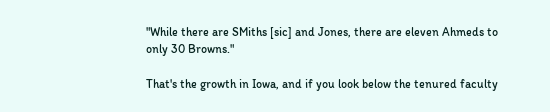"While there are SMiths [sic] and Jones, there are eleven Ahmeds to only 30 Browns."

That's the growth in Iowa, and if you look below the tenured faculty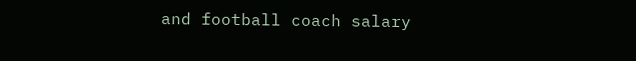and football coach salary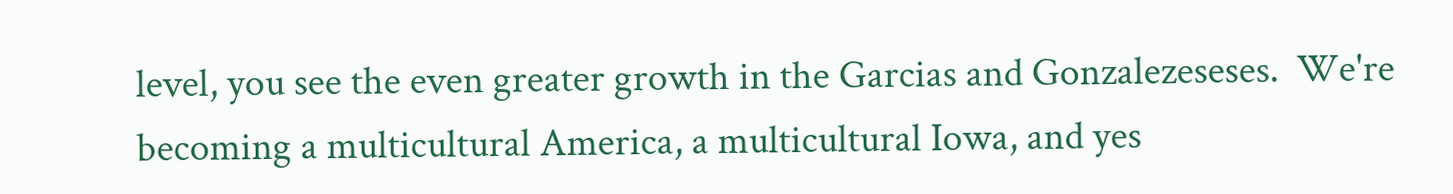level, you see the even greater growth in the Garcias and Gonzalezeseses.  We're becoming a multicultural America, a multicultural Iowa, and yes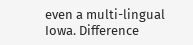even a multi-lingual Iowa. Difference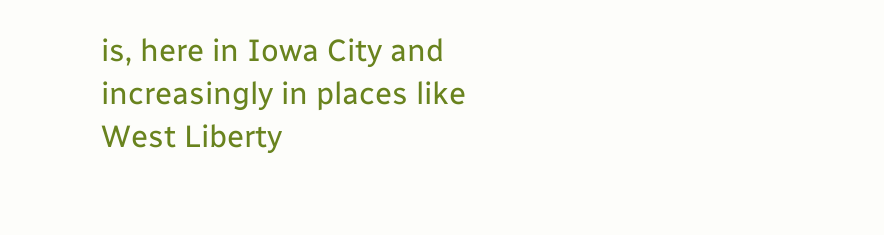is, here in Iowa City and increasingly in places like West Liberty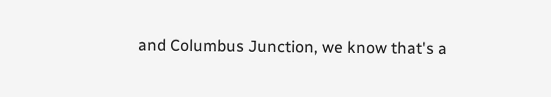and Columbus Junction, we know that's a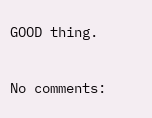GOOD thing.

No comments: